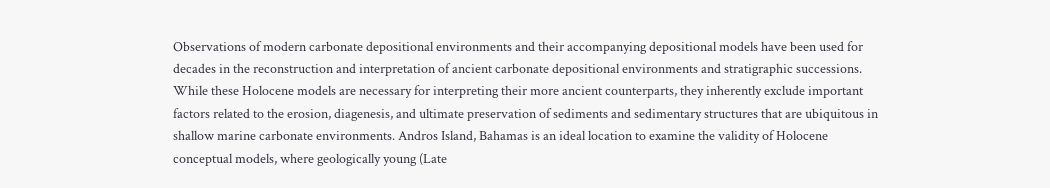Observations of modern carbonate depositional environments and their accompanying depositional models have been used for decades in the reconstruction and interpretation of ancient carbonate depositional environments and stratigraphic successions. While these Holocene models are necessary for interpreting their more ancient counterparts, they inherently exclude important factors related to the erosion, diagenesis, and ultimate preservation of sediments and sedimentary structures that are ubiquitous in shallow marine carbonate environments. Andros Island, Bahamas is an ideal location to examine the validity of Holocene conceptual models, where geologically young (Late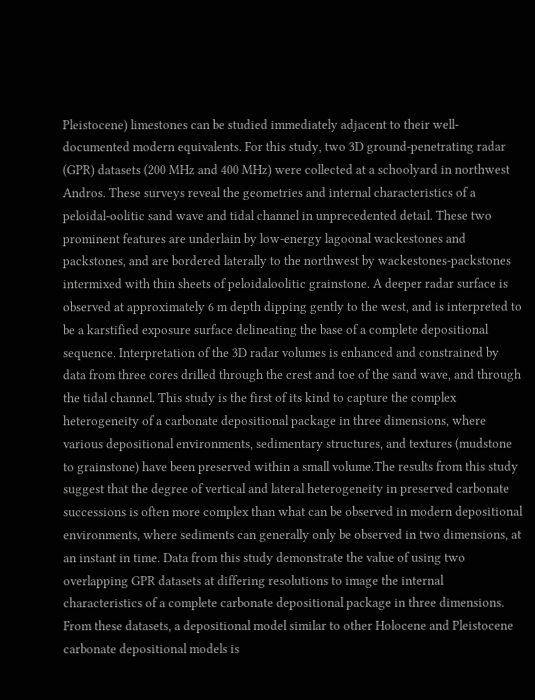Pleistocene) limestones can be studied immediately adjacent to their well-documented modern equivalents. For this study, two 3D ground-penetrating radar (GPR) datasets (200 MHz and 400 MHz) were collected at a schoolyard in northwest Andros. These surveys reveal the geometries and internal characteristics of a peloidal-oolitic sand wave and tidal channel in unprecedented detail. These two prominent features are underlain by low-energy lagoonal wackestones and packstones, and are bordered laterally to the northwest by wackestones-packstones intermixed with thin sheets of peloidaloolitic grainstone. A deeper radar surface is observed at approximately 6 m depth dipping gently to the west, and is interpreted to be a karstified exposure surface delineating the base of a complete depositional sequence. Interpretation of the 3D radar volumes is enhanced and constrained by data from three cores drilled through the crest and toe of the sand wave, and through the tidal channel. This study is the first of its kind to capture the complex heterogeneity of a carbonate depositional package in three dimensions, where various depositional environments, sedimentary structures, and textures (mudstone to grainstone) have been preserved within a small volume.The results from this study suggest that the degree of vertical and lateral heterogeneity in preserved carbonate successions is often more complex than what can be observed in modern depositional environments, where sediments can generally only be observed in two dimensions, at an instant in time. Data from this study demonstrate the value of using two overlapping GPR datasets at differing resolutions to image the internal characteristics of a complete carbonate depositional package in three dimensions. From these datasets, a depositional model similar to other Holocene and Pleistocene carbonate depositional models is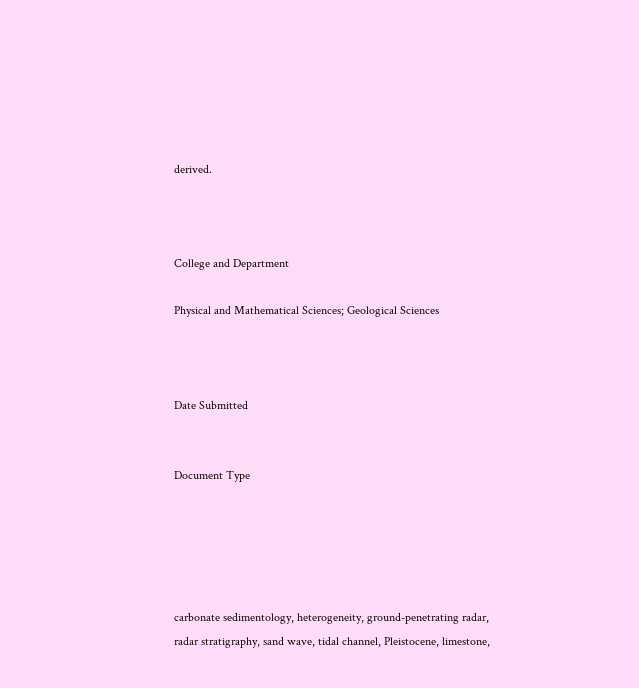derived.



College and Department

Physical and Mathematical Sciences; Geological Sciences



Date Submitted


Document Type





carbonate sedimentology, heterogeneity, ground-penetrating radar, radar stratigraphy, sand wave, tidal channel, Pleistocene, limestone,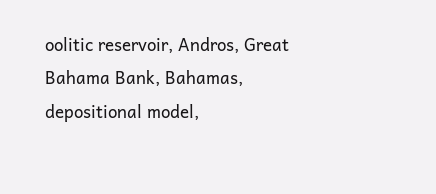oolitic reservoir, Andros, Great Bahama Bank, Bahamas, depositional model,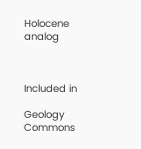Holocene analog



Included in

Geology Commons